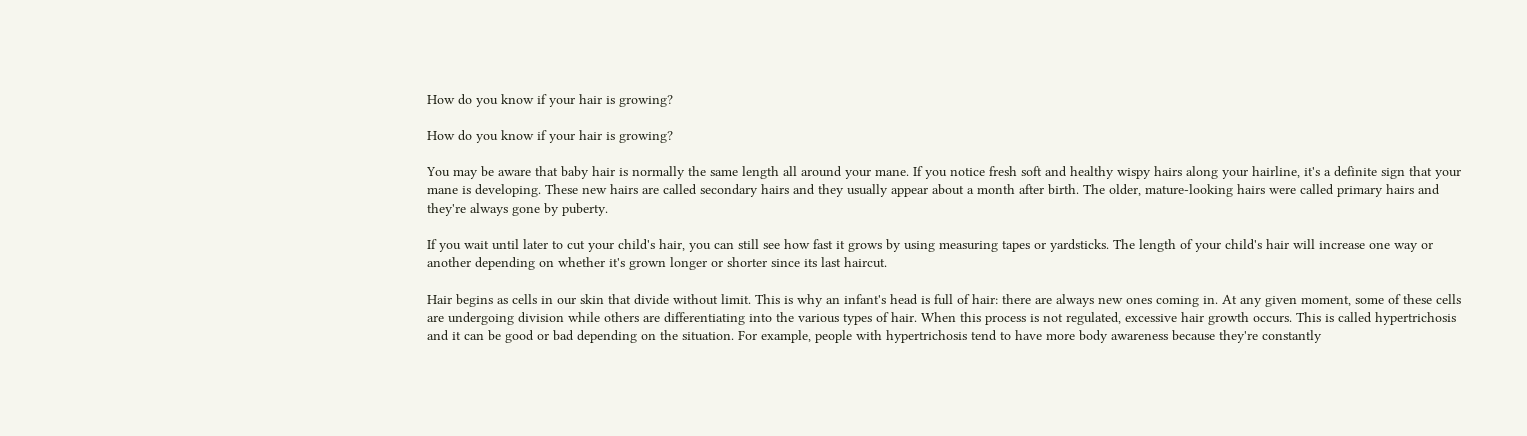How do you know if your hair is growing?

How do you know if your hair is growing?

You may be aware that baby hair is normally the same length all around your mane. If you notice fresh soft and healthy wispy hairs along your hairline, it's a definite sign that your mane is developing. These new hairs are called secondary hairs and they usually appear about a month after birth. The older, mature-looking hairs were called primary hairs and they're always gone by puberty.

If you wait until later to cut your child's hair, you can still see how fast it grows by using measuring tapes or yardsticks. The length of your child's hair will increase one way or another depending on whether it's grown longer or shorter since its last haircut.

Hair begins as cells in our skin that divide without limit. This is why an infant's head is full of hair: there are always new ones coming in. At any given moment, some of these cells are undergoing division while others are differentiating into the various types of hair. When this process is not regulated, excessive hair growth occurs. This is called hypertrichosis and it can be good or bad depending on the situation. For example, people with hypertrichosis tend to have more body awareness because they're constantly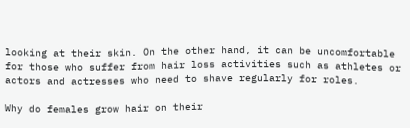looking at their skin. On the other hand, it can be uncomfortable for those who suffer from hair loss activities such as athletes or actors and actresses who need to shave regularly for roles.

Why do females grow hair on their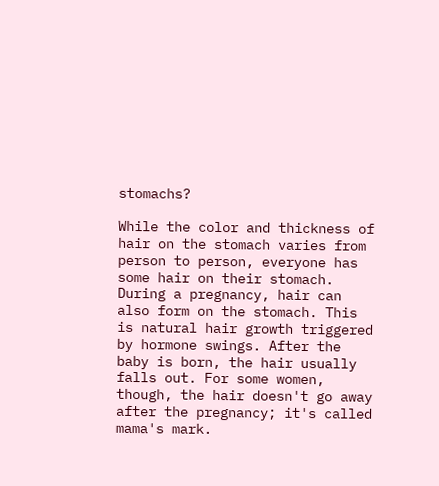stomachs?

While the color and thickness of hair on the stomach varies from person to person, everyone has some hair on their stomach. During a pregnancy, hair can also form on the stomach. This is natural hair growth triggered by hormone swings. After the baby is born, the hair usually falls out. For some women, though, the hair doesn't go away after the pregnancy; it's called mama's mark.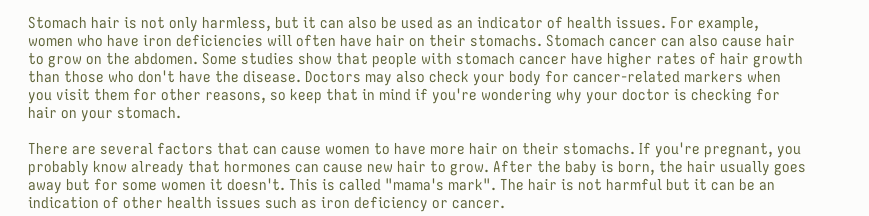Stomach hair is not only harmless, but it can also be used as an indicator of health issues. For example, women who have iron deficiencies will often have hair on their stomachs. Stomach cancer can also cause hair to grow on the abdomen. Some studies show that people with stomach cancer have higher rates of hair growth than those who don't have the disease. Doctors may also check your body for cancer-related markers when you visit them for other reasons, so keep that in mind if you're wondering why your doctor is checking for hair on your stomach.

There are several factors that can cause women to have more hair on their stomachs. If you're pregnant, you probably know already that hormones can cause new hair to grow. After the baby is born, the hair usually goes away but for some women it doesn't. This is called "mama's mark". The hair is not harmful but it can be an indication of other health issues such as iron deficiency or cancer.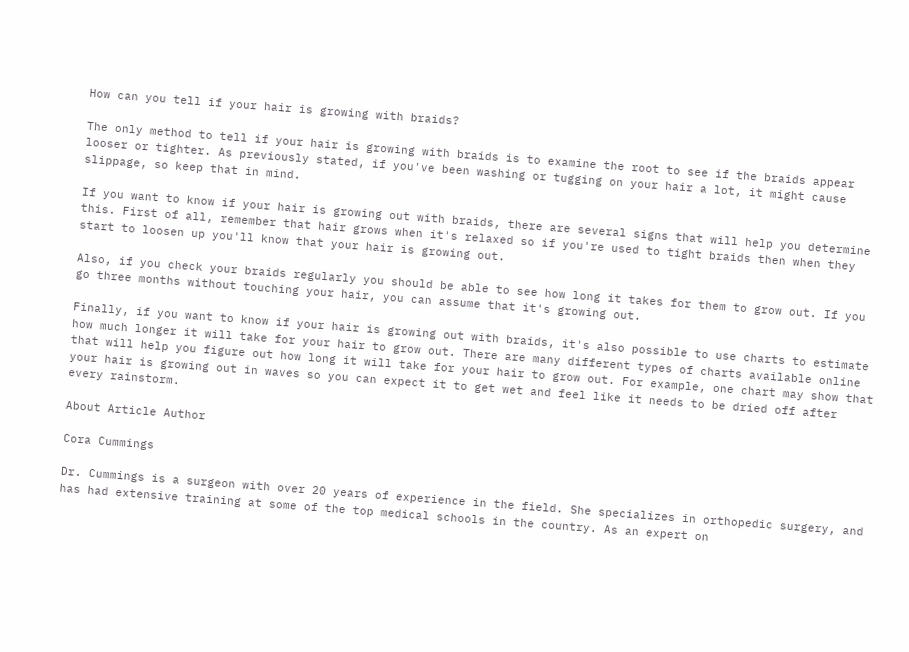How can you tell if your hair is growing with braids?

The only method to tell if your hair is growing with braids is to examine the root to see if the braids appear looser or tighter. As previously stated, if you've been washing or tugging on your hair a lot, it might cause slippage, so keep that in mind.

If you want to know if your hair is growing out with braids, there are several signs that will help you determine this. First of all, remember that hair grows when it's relaxed so if you're used to tight braids then when they start to loosen up you'll know that your hair is growing out.

Also, if you check your braids regularly you should be able to see how long it takes for them to grow out. If you go three months without touching your hair, you can assume that it's growing out.

Finally, if you want to know if your hair is growing out with braids, it's also possible to use charts to estimate how much longer it will take for your hair to grow out. There are many different types of charts available online that will help you figure out how long it will take for your hair to grow out. For example, one chart may show that your hair is growing out in waves so you can expect it to get wet and feel like it needs to be dried off after every rainstorm.

About Article Author

Cora Cummings

Dr. Cummings is a surgeon with over 20 years of experience in the field. She specializes in orthopedic surgery, and has had extensive training at some of the top medical schools in the country. As an expert on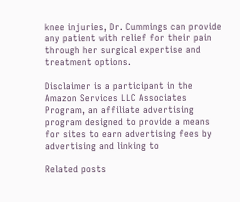knee injuries, Dr. Cummings can provide any patient with relief for their pain through her surgical expertise and treatment options.

Disclaimer is a participant in the Amazon Services LLC Associates Program, an affiliate advertising program designed to provide a means for sites to earn advertising fees by advertising and linking to

Related posts